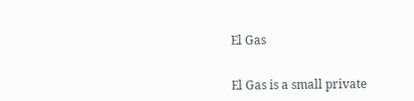El Gas


El Gas is a small private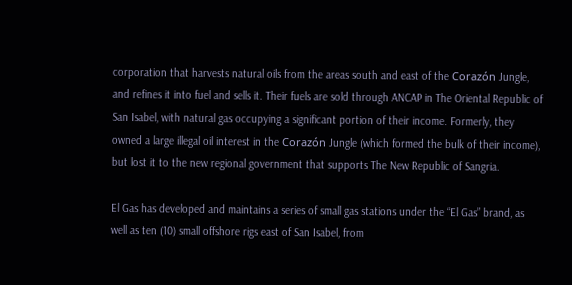corporation that harvests natural oils from the areas south and east of the Corazón Jungle, and refines it into fuel and sells it. Their fuels are sold through ANCAP in The Oriental Republic of San Isabel, with natural gas occupying a significant portion of their income. Formerly, they owned a large illegal oil interest in the Corazón Jungle (which formed the bulk of their income), but lost it to the new regional government that supports The New Republic of Sangria.

El Gas has developed and maintains a series of small gas stations under the “El Gas” brand, as well as ten (10) small offshore rigs east of San Isabel, from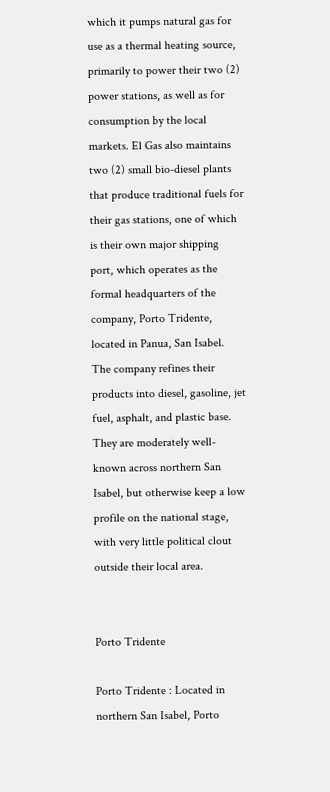which it pumps natural gas for use as a thermal heating source, primarily to power their two (2) power stations, as well as for consumption by the local markets. El Gas also maintains two (2) small bio-diesel plants that produce traditional fuels for their gas stations, one of which is their own major shipping port, which operates as the formal headquarters of the company, Porto Tridente, located in Panua, San Isabel. The company refines their products into diesel, gasoline, jet fuel, asphalt, and plastic base. They are moderately well-known across northern San Isabel, but otherwise keep a low profile on the national stage, with very little political clout outside their local area.


Porto Tridente

Porto Tridente : Located in northern San Isabel, Porto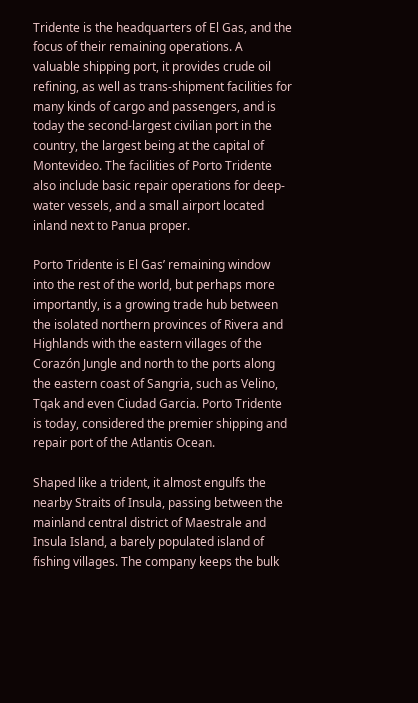Tridente is the headquarters of El Gas, and the focus of their remaining operations. A valuable shipping port, it provides crude oil refining, as well as trans-shipment facilities for many kinds of cargo and passengers, and is today the second-largest civilian port in the country, the largest being at the capital of Montevideo. The facilities of Porto Tridente also include basic repair operations for deep-water vessels, and a small airport located inland next to Panua proper.

Porto Tridente is El Gas’ remaining window into the rest of the world, but perhaps more importantly, is a growing trade hub between the isolated northern provinces of Rivera and Highlands with the eastern villages of the Corazón Jungle and north to the ports along the eastern coast of Sangria, such as Velino, Tqak and even Ciudad Garcia. Porto Tridente is today, considered the premier shipping and repair port of the Atlantis Ocean.

Shaped like a trident, it almost engulfs the nearby Straits of Insula, passing between the mainland central district of Maestrale and Insula Island, a barely populated island of fishing villages. The company keeps the bulk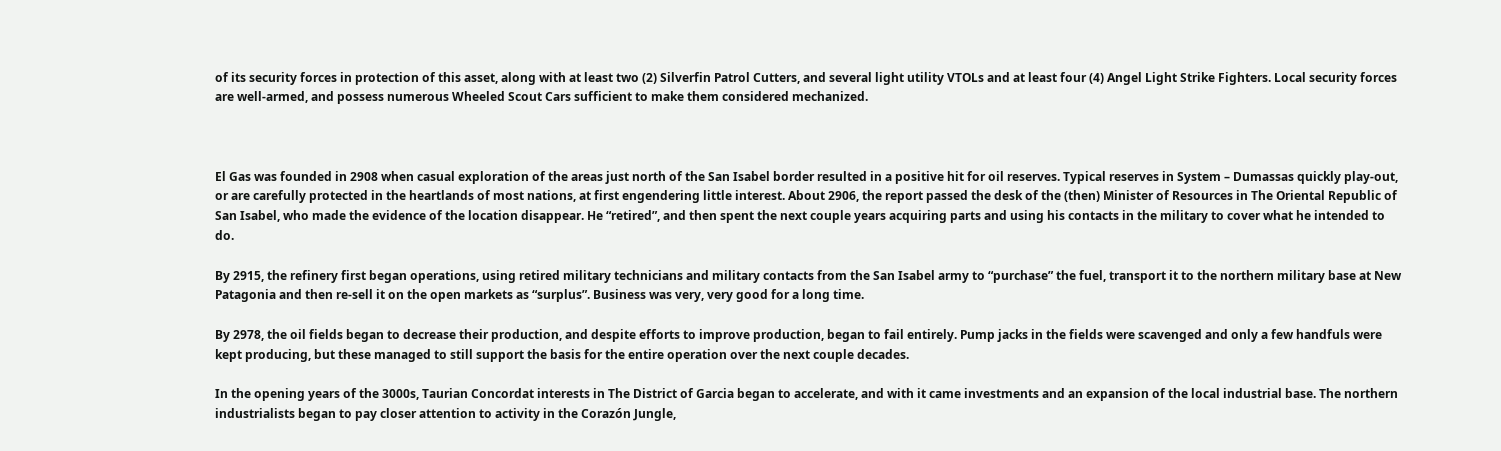of its security forces in protection of this asset, along with at least two (2) Silverfin Patrol Cutters, and several light utility VTOLs and at least four (4) Angel Light Strike Fighters. Local security forces are well-armed, and possess numerous Wheeled Scout Cars sufficient to make them considered mechanized.



El Gas was founded in 2908 when casual exploration of the areas just north of the San Isabel border resulted in a positive hit for oil reserves. Typical reserves in System – Dumassas quickly play-out, or are carefully protected in the heartlands of most nations, at first engendering little interest. About 2906, the report passed the desk of the (then) Minister of Resources in The Oriental Republic of San Isabel, who made the evidence of the location disappear. He “retired”, and then spent the next couple years acquiring parts and using his contacts in the military to cover what he intended to do.

By 2915, the refinery first began operations, using retired military technicians and military contacts from the San Isabel army to “purchase” the fuel, transport it to the northern military base at New Patagonia and then re-sell it on the open markets as “surplus”. Business was very, very good for a long time.

By 2978, the oil fields began to decrease their production, and despite efforts to improve production, began to fail entirely. Pump jacks in the fields were scavenged and only a few handfuls were kept producing, but these managed to still support the basis for the entire operation over the next couple decades.

In the opening years of the 3000s, Taurian Concordat interests in The District of Garcia began to accelerate, and with it came investments and an expansion of the local industrial base. The northern industrialists began to pay closer attention to activity in the Corazón Jungle,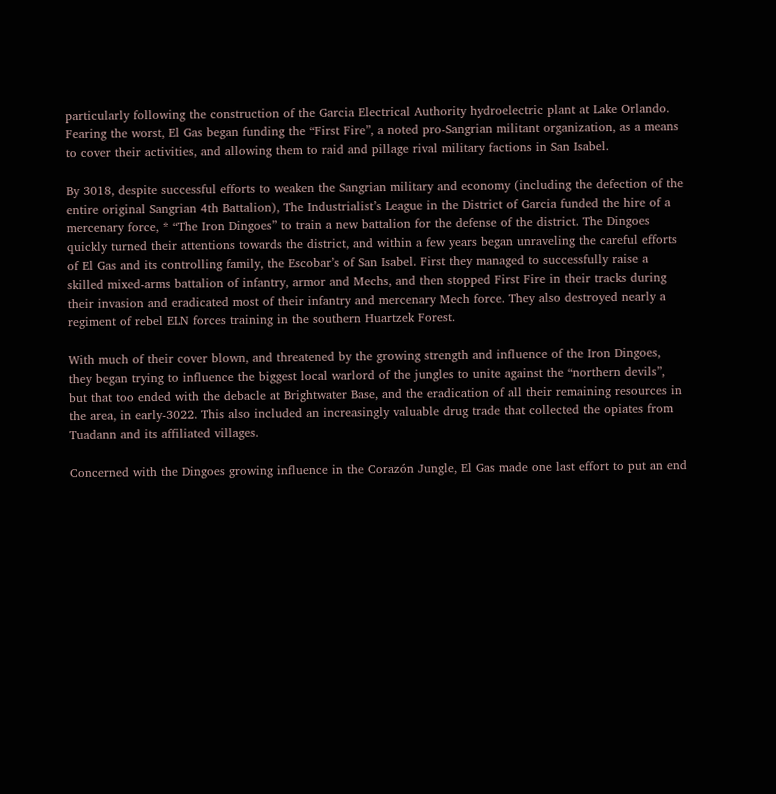particularly following the construction of the Garcia Electrical Authority hydroelectric plant at Lake Orlando. Fearing the worst, El Gas began funding the “First Fire”, a noted pro-Sangrian militant organization, as a means to cover their activities, and allowing them to raid and pillage rival military factions in San Isabel.

By 3018, despite successful efforts to weaken the Sangrian military and economy (including the defection of the entire original Sangrian 4th Battalion), The Industrialist’s League in the District of Garcia funded the hire of a mercenary force, * “The Iron Dingoes” to train a new battalion for the defense of the district. The Dingoes quickly turned their attentions towards the district, and within a few years began unraveling the careful efforts of El Gas and its controlling family, the Escobar’s of San Isabel. First they managed to successfully raise a skilled mixed-arms battalion of infantry, armor and Mechs, and then stopped First Fire in their tracks during their invasion and eradicated most of their infantry and mercenary Mech force. They also destroyed nearly a regiment of rebel ELN forces training in the southern Huartzek Forest.

With much of their cover blown, and threatened by the growing strength and influence of the Iron Dingoes, they began trying to influence the biggest local warlord of the jungles to unite against the “northern devils”, but that too ended with the debacle at Brightwater Base, and the eradication of all their remaining resources in the area, in early-3022. This also included an increasingly valuable drug trade that collected the opiates from Tuadann and its affiliated villages.

Concerned with the Dingoes growing influence in the Corazón Jungle, El Gas made one last effort to put an end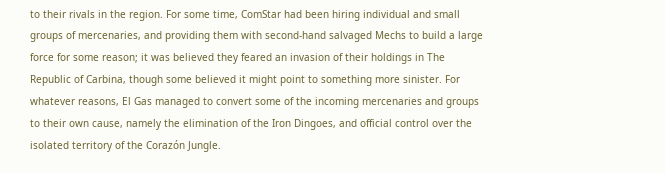to their rivals in the region. For some time, ComStar had been hiring individual and small groups of mercenaries, and providing them with second-hand salvaged Mechs to build a large force for some reason; it was believed they feared an invasion of their holdings in The Republic of Carbina, though some believed it might point to something more sinister. For whatever reasons, El Gas managed to convert some of the incoming mercenaries and groups to their own cause, namely the elimination of the Iron Dingoes, and official control over the isolated territory of the Corazón Jungle.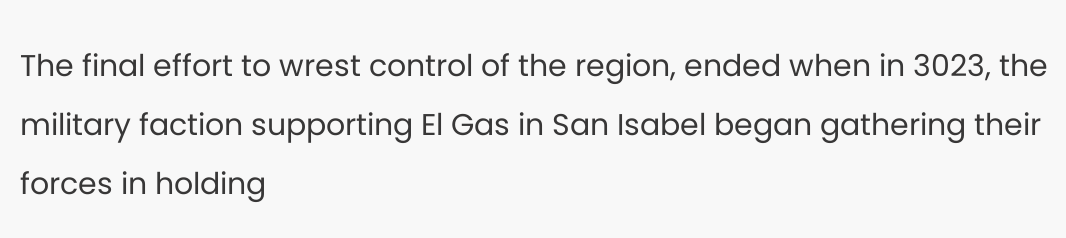The final effort to wrest control of the region, ended when in 3023, the military faction supporting El Gas in San Isabel began gathering their forces in holding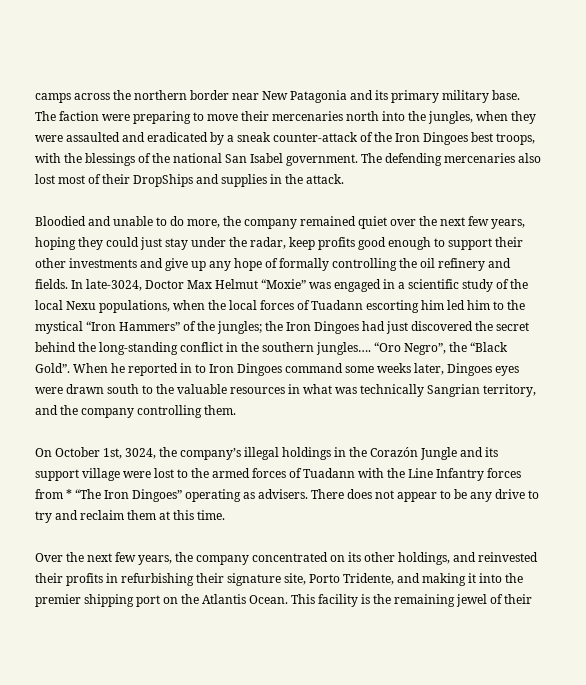camps across the northern border near New Patagonia and its primary military base. The faction were preparing to move their mercenaries north into the jungles, when they were assaulted and eradicated by a sneak counter-attack of the Iron Dingoes best troops, with the blessings of the national San Isabel government. The defending mercenaries also lost most of their DropShips and supplies in the attack.

Bloodied and unable to do more, the company remained quiet over the next few years, hoping they could just stay under the radar, keep profits good enough to support their other investments and give up any hope of formally controlling the oil refinery and fields. In late-3024, Doctor Max Helmut “Moxie” was engaged in a scientific study of the local Nexu populations, when the local forces of Tuadann escorting him led him to the mystical “Iron Hammers” of the jungles; the Iron Dingoes had just discovered the secret behind the long-standing conflict in the southern jungles…. “Oro Negro”, the “Black Gold”. When he reported in to Iron Dingoes command some weeks later, Dingoes eyes were drawn south to the valuable resources in what was technically Sangrian territory, and the company controlling them.

On October 1st, 3024, the company’s illegal holdings in the Corazón Jungle and its support village were lost to the armed forces of Tuadann with the Line Infantry forces from * “The Iron Dingoes” operating as advisers. There does not appear to be any drive to try and reclaim them at this time.

Over the next few years, the company concentrated on its other holdings, and reinvested their profits in refurbishing their signature site, Porto Tridente, and making it into the premier shipping port on the Atlantis Ocean. This facility is the remaining jewel of their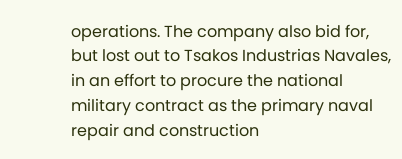operations. The company also bid for, but lost out to Tsakos Industrias Navales, in an effort to procure the national military contract as the primary naval repair and construction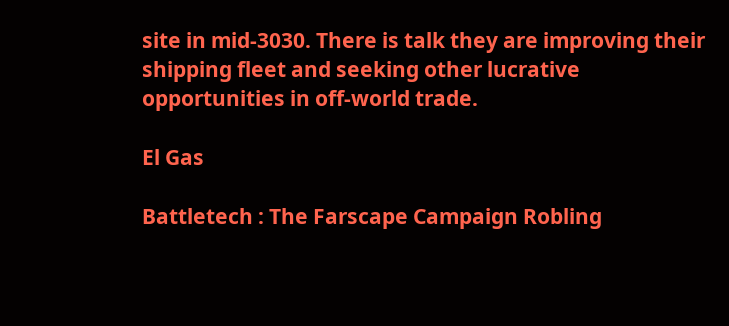site in mid-3030. There is talk they are improving their shipping fleet and seeking other lucrative opportunities in off-world trade.

El Gas

Battletech : The Farscape Campaign Robling